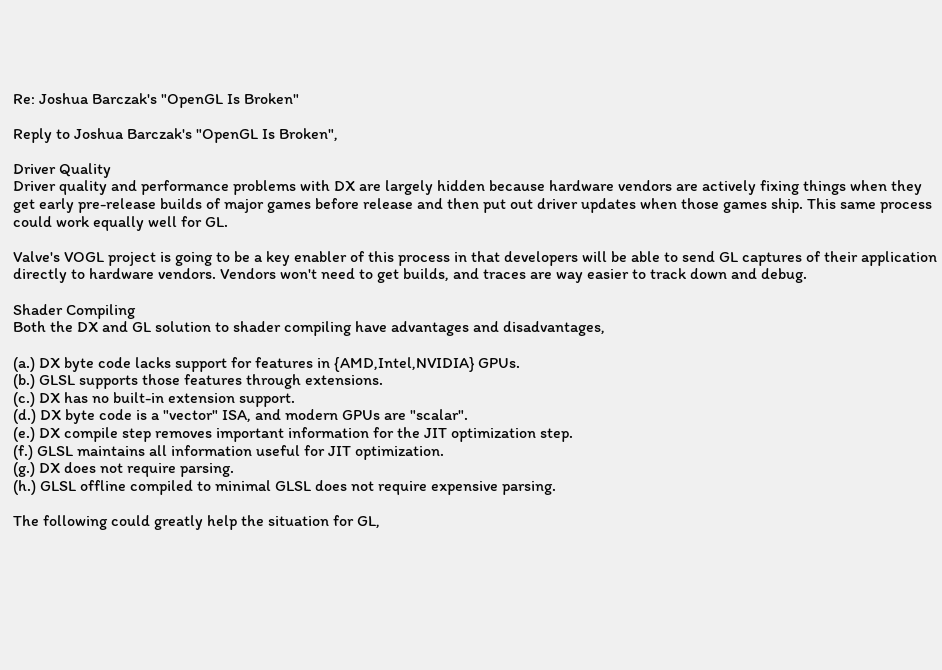Re: Joshua Barczak's "OpenGL Is Broken"

Reply to Joshua Barczak's "OpenGL Is Broken",

Driver Quality
Driver quality and performance problems with DX are largely hidden because hardware vendors are actively fixing things when they get early pre-release builds of major games before release and then put out driver updates when those games ship. This same process could work equally well for GL.

Valve's VOGL project is going to be a key enabler of this process in that developers will be able to send GL captures of their application directly to hardware vendors. Vendors won't need to get builds, and traces are way easier to track down and debug.

Shader Compiling
Both the DX and GL solution to shader compiling have advantages and disadvantages,

(a.) DX byte code lacks support for features in {AMD,Intel,NVIDIA} GPUs.
(b.) GLSL supports those features through extensions.
(c.) DX has no built-in extension support.
(d.) DX byte code is a "vector" ISA, and modern GPUs are "scalar".
(e.) DX compile step removes important information for the JIT optimization step.
(f.) GLSL maintains all information useful for JIT optimization.
(g.) DX does not require parsing.
(h.) GLSL offline compiled to minimal GLSL does not require expensive parsing.

The following could greatly help the situation for GL,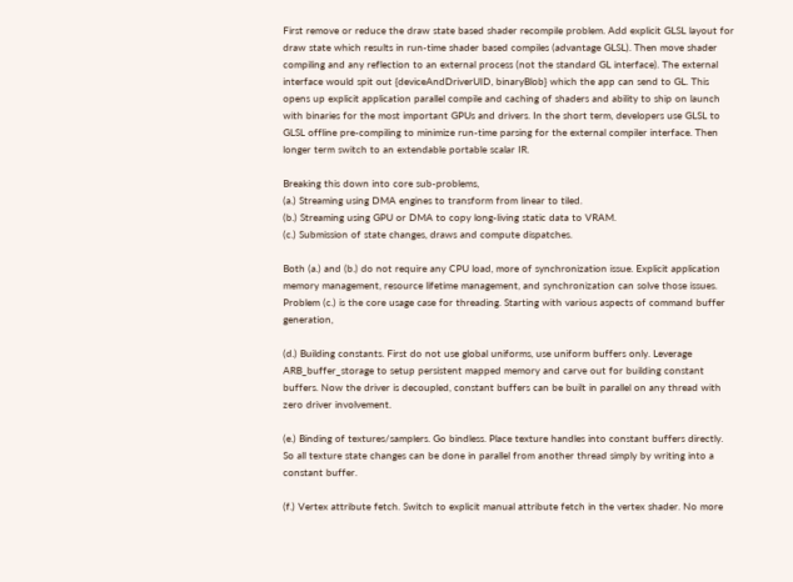First remove or reduce the draw state based shader recompile problem. Add explicit GLSL layout for draw state which results in run-time shader based compiles (advantage GLSL). Then move shader compiling and any reflection to an external process (not the standard GL interface). The external interface would spit out {deviceAndDriverUID, binaryBlob} which the app can send to GL. This opens up explicit application parallel compile and caching of shaders and ability to ship on launch with binaries for the most important GPUs and drivers. In the short term, developers use GLSL to GLSL offline pre-compiling to minimize run-time parsing for the external compiler interface. Then longer term switch to an extendable portable scalar IR.

Breaking this down into core sub-problems,
(a.) Streaming using DMA engines to transform from linear to tiled.
(b.) Streaming using GPU or DMA to copy long-living static data to VRAM.
(c.) Submission of state changes, draws and compute dispatches.

Both (a.) and (b.) do not require any CPU load, more of synchronization issue. Explicit application memory management, resource lifetime management, and synchronization can solve those issues. Problem (c.) is the core usage case for threading. Starting with various aspects of command buffer generation,

(d.) Building constants. First do not use global uniforms, use uniform buffers only. Leverage ARB_buffer_storage to setup persistent mapped memory and carve out for building constant buffers. Now the driver is decoupled, constant buffers can be built in parallel on any thread with zero driver involvement.

(e.) Binding of textures/samplers. Go bindless. Place texture handles into constant buffers directly. So all texture state changes can be done in parallel from another thread simply by writing into a constant buffer.

(f.) Vertex attribute fetch. Switch to explicit manual attribute fetch in the vertex shader. No more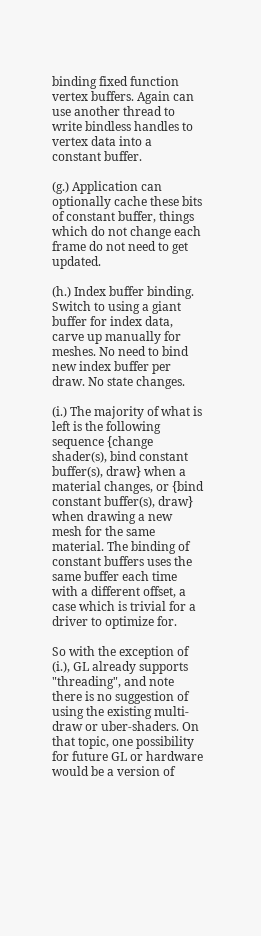binding fixed function vertex buffers. Again can use another thread to write bindless handles to vertex data into a constant buffer.

(g.) Application can optionally cache these bits of constant buffer, things which do not change each frame do not need to get updated.

(h.) Index buffer binding. Switch to using a giant buffer for index data, carve up manually for meshes. No need to bind new index buffer per draw. No state changes.

(i.) The majority of what is left is the following sequence {change shader(s), bind constant buffer(s), draw} when a material changes, or {bind constant buffer(s), draw} when drawing a new mesh for the same material. The binding of constant buffers uses the same buffer each time with a different offset, a case which is trivial for a driver to optimize for.

So with the exception of (i.), GL already supports "threading", and note there is no suggestion of using the existing multi-draw or uber-shaders. On that topic, one possibility for future GL or hardware would be a version of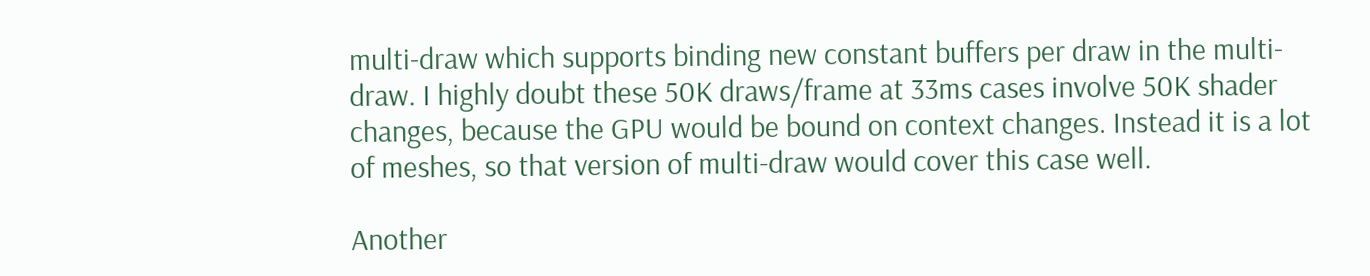multi-draw which supports binding new constant buffers per draw in the multi-draw. I highly doubt these 50K draws/frame at 33ms cases involve 50K shader changes, because the GPU would be bound on context changes. Instead it is a lot of meshes, so that version of multi-draw would cover this case well.

Another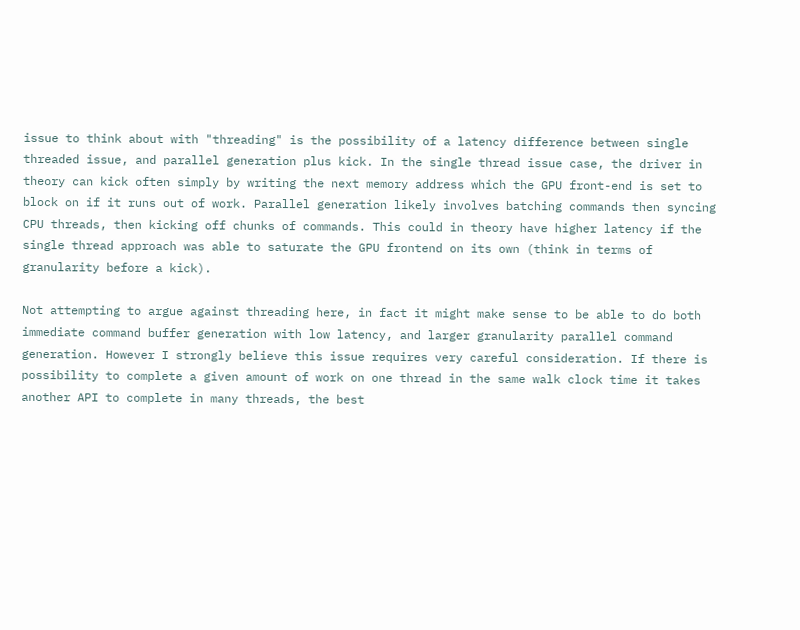issue to think about with "threading" is the possibility of a latency difference between single threaded issue, and parallel generation plus kick. In the single thread issue case, the driver in theory can kick often simply by writing the next memory address which the GPU front-end is set to block on if it runs out of work. Parallel generation likely involves batching commands then syncing CPU threads, then kicking off chunks of commands. This could in theory have higher latency if the single thread approach was able to saturate the GPU frontend on its own (think in terms of granularity before a kick).

Not attempting to argue against threading here, in fact it might make sense to be able to do both immediate command buffer generation with low latency, and larger granularity parallel command generation. However I strongly believe this issue requires very careful consideration. If there is possibility to complete a given amount of work on one thread in the same walk clock time it takes another API to complete in many threads, the best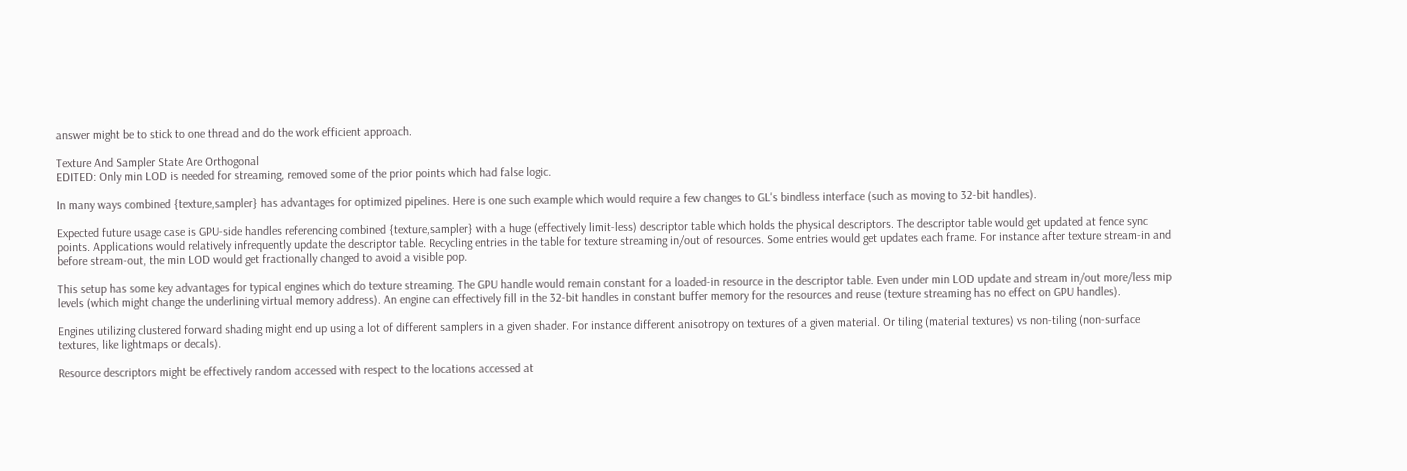answer might be to stick to one thread and do the work efficient approach.

Texture And Sampler State Are Orthogonal
EDITED: Only min LOD is needed for streaming, removed some of the prior points which had false logic.

In many ways combined {texture,sampler} has advantages for optimized pipelines. Here is one such example which would require a few changes to GL's bindless interface (such as moving to 32-bit handles).

Expected future usage case is GPU-side handles referencing combined {texture,sampler} with a huge (effectively limit-less) descriptor table which holds the physical descriptors. The descriptor table would get updated at fence sync points. Applications would relatively infrequently update the descriptor table. Recycling entries in the table for texture streaming in/out of resources. Some entries would get updates each frame. For instance after texture stream-in and before stream-out, the min LOD would get fractionally changed to avoid a visible pop.

This setup has some key advantages for typical engines which do texture streaming. The GPU handle would remain constant for a loaded-in resource in the descriptor table. Even under min LOD update and stream in/out more/less mip levels (which might change the underlining virtual memory address). An engine can effectively fill in the 32-bit handles in constant buffer memory for the resources and reuse (texture streaming has no effect on GPU handles).

Engines utilizing clustered forward shading might end up using a lot of different samplers in a given shader. For instance different anisotropy on textures of a given material. Or tiling (material textures) vs non-tiling (non-surface textures, like lightmaps or decals).

Resource descriptors might be effectively random accessed with respect to the locations accessed at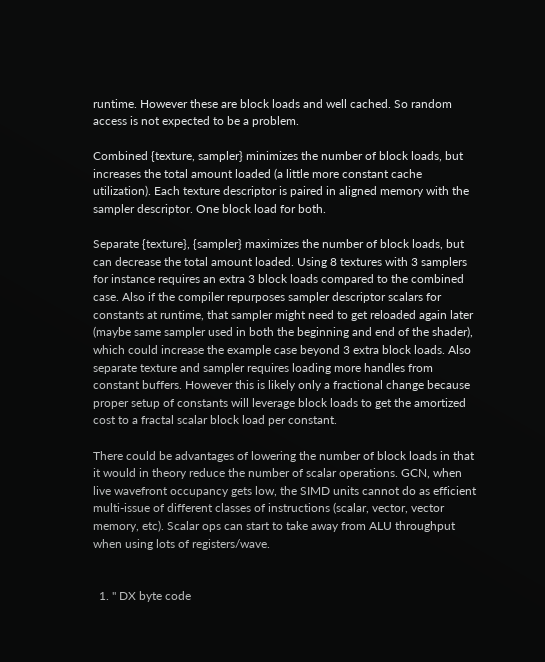runtime. However these are block loads and well cached. So random access is not expected to be a problem.

Combined {texture, sampler} minimizes the number of block loads, but increases the total amount loaded (a little more constant cache utilization). Each texture descriptor is paired in aligned memory with the sampler descriptor. One block load for both.

Separate {texture}, {sampler} maximizes the number of block loads, but can decrease the total amount loaded. Using 8 textures with 3 samplers for instance requires an extra 3 block loads compared to the combined case. Also if the compiler repurposes sampler descriptor scalars for constants at runtime, that sampler might need to get reloaded again later (maybe same sampler used in both the beginning and end of the shader), which could increase the example case beyond 3 extra block loads. Also separate texture and sampler requires loading more handles from constant buffers. However this is likely only a fractional change because proper setup of constants will leverage block loads to get the amortized cost to a fractal scalar block load per constant.

There could be advantages of lowering the number of block loads in that it would in theory reduce the number of scalar operations. GCN, when live wavefront occupancy gets low, the SIMD units cannot do as efficient multi-issue of different classes of instructions (scalar, vector, vector memory, etc). Scalar ops can start to take away from ALU throughput when using lots of registers/wave.


  1. " DX byte code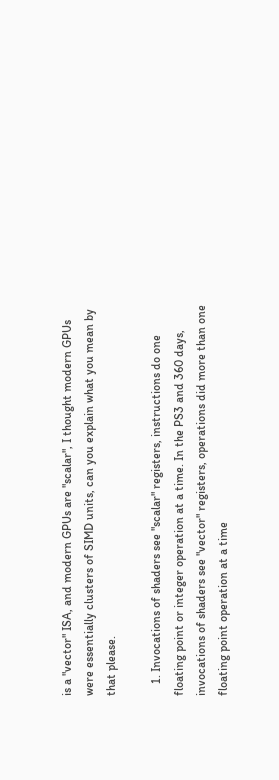is a "vector" ISA, and modern GPUs are "scalar", I thought modern GPUs were essentially clusters of SIMD units, can you explain what you mean by that please.

    1. Invocations of shaders see "scalar" registers, instructions do one floating point or integer operation at a time. In the PS3 and 360 days, invocations of shaders see "vector" registers, operations did more than one floating point operation at a time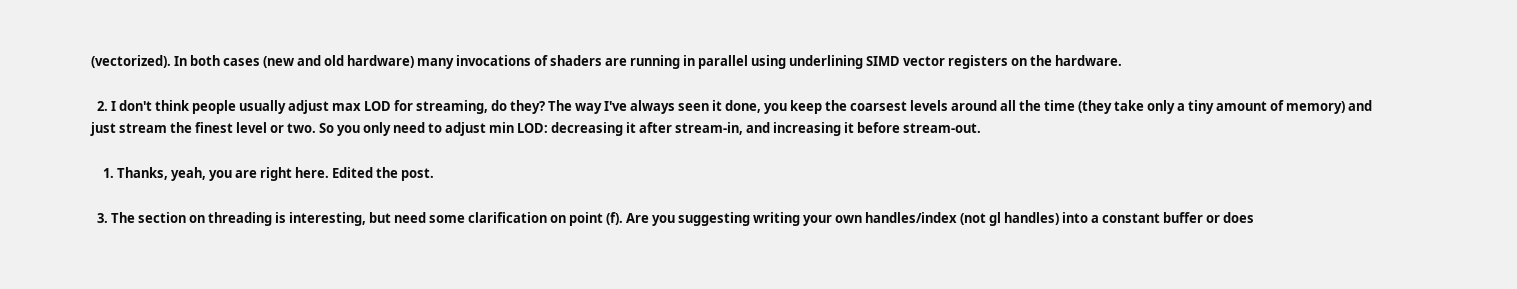(vectorized). In both cases (new and old hardware) many invocations of shaders are running in parallel using underlining SIMD vector registers on the hardware.

  2. I don't think people usually adjust max LOD for streaming, do they? The way I've always seen it done, you keep the coarsest levels around all the time (they take only a tiny amount of memory) and just stream the finest level or two. So you only need to adjust min LOD: decreasing it after stream-in, and increasing it before stream-out.

    1. Thanks, yeah, you are right here. Edited the post.

  3. The section on threading is interesting, but need some clarification on point (f). Are you suggesting writing your own handles/index (not gl handles) into a constant buffer or does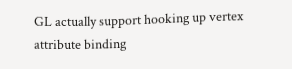GL actually support hooking up vertex attribute binding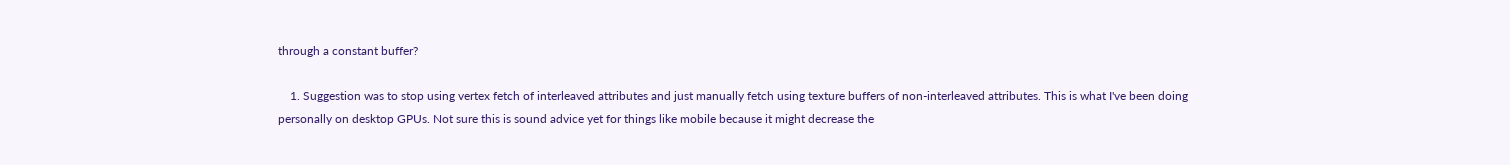through a constant buffer?

    1. Suggestion was to stop using vertex fetch of interleaved attributes and just manually fetch using texture buffers of non-interleaved attributes. This is what I've been doing personally on desktop GPUs. Not sure this is sound advice yet for things like mobile because it might decrease the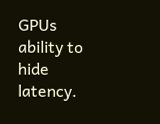GPUs ability to hide latency.